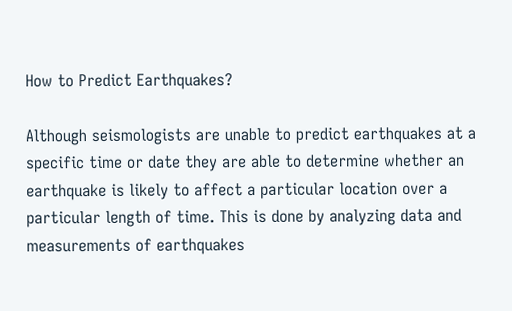How to Predict Earthquakes?

Although seismologists are unable to predict earthquakes at a specific time or date they are able to determine whether an earthquake is likely to affect a particular location over a particular length of time. This is done by analyzing data and measurements of earthquakes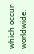which occur worldwide.